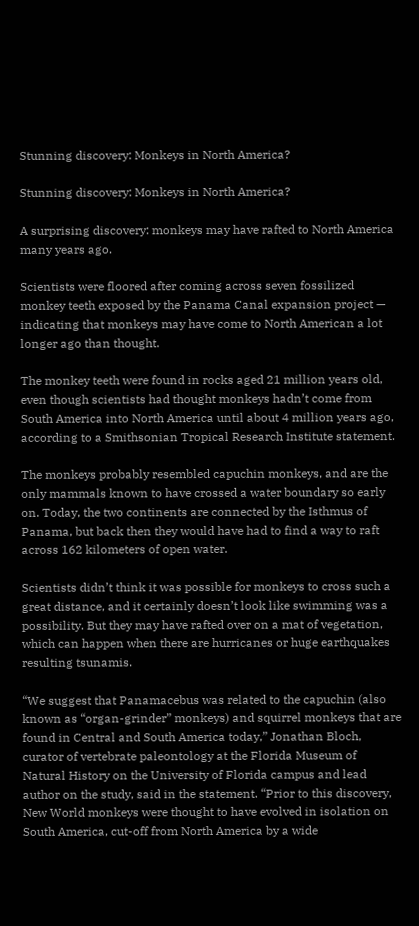Stunning discovery: Monkeys in North America?

Stunning discovery: Monkeys in North America?

A surprising discovery: monkeys may have rafted to North America many years ago.

Scientists were floored after coming across seven fossilized monkey teeth exposed by the Panama Canal expansion project — indicating that monkeys may have come to North American a lot longer ago than thought.

The monkey teeth were found in rocks aged 21 million years old, even though scientists had thought monkeys hadn’t come from South America into North America until about 4 million years ago, according to a Smithsonian Tropical Research Institute statement.

The monkeys probably resembled capuchin monkeys, and are the only mammals known to have crossed a water boundary so early on. Today, the two continents are connected by the Isthmus of Panama, but back then they would have had to find a way to raft across 162 kilometers of open water.

Scientists didn’t think it was possible for monkeys to cross such a great distance, and it certainly doesn’t look like swimming was a possibility. But they may have rafted over on a mat of vegetation, which can happen when there are hurricanes or huge earthquakes resulting tsunamis.

“We suggest that Panamacebus was related to the capuchin (also known as “organ-grinder” monkeys) and squirrel monkeys that are found in Central and South America today,” Jonathan Bloch, curator of vertebrate paleontology at the Florida Museum of Natural History on the University of Florida campus and lead author on the study, said in the statement. “Prior to this discovery, New World monkeys were thought to have evolved in isolation on South America, cut-off from North America by a wide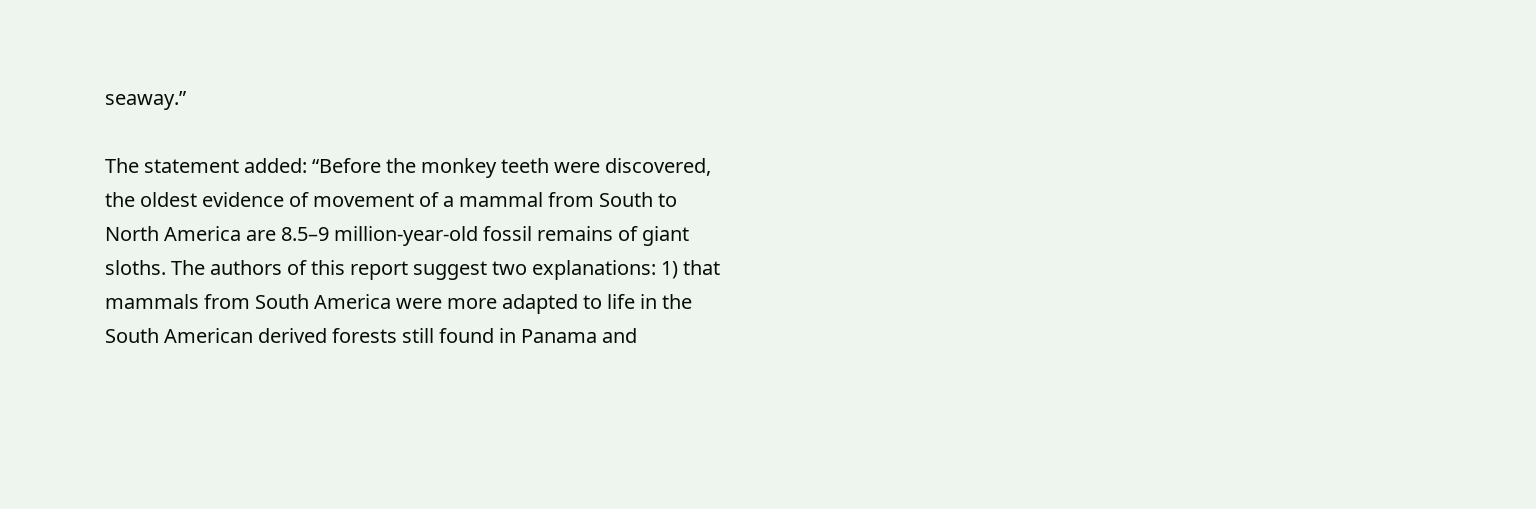seaway.”

The statement added: “Before the monkey teeth were discovered, the oldest evidence of movement of a mammal from South to North America are 8.5–9 million-year-old fossil remains of giant sloths. The authors of this report suggest two explanations: 1) that mammals from South America were more adapted to life in the South American derived forests still found in Panama and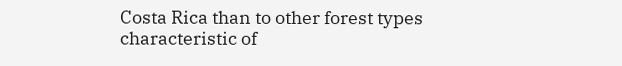Costa Rica than to other forest types characteristic of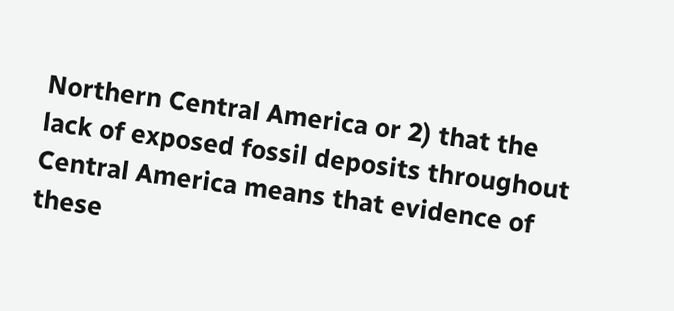Northern Central America or 2) that the lack of exposed fossil deposits throughout Central America means that evidence of these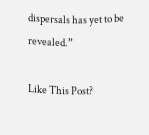dispersals has yet to be revealed.”

Like This Post?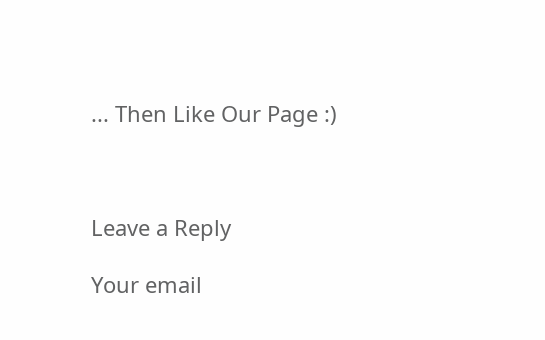... Then Like Our Page :)



Leave a Reply

Your email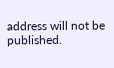address will not be published.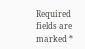Required fields are marked *